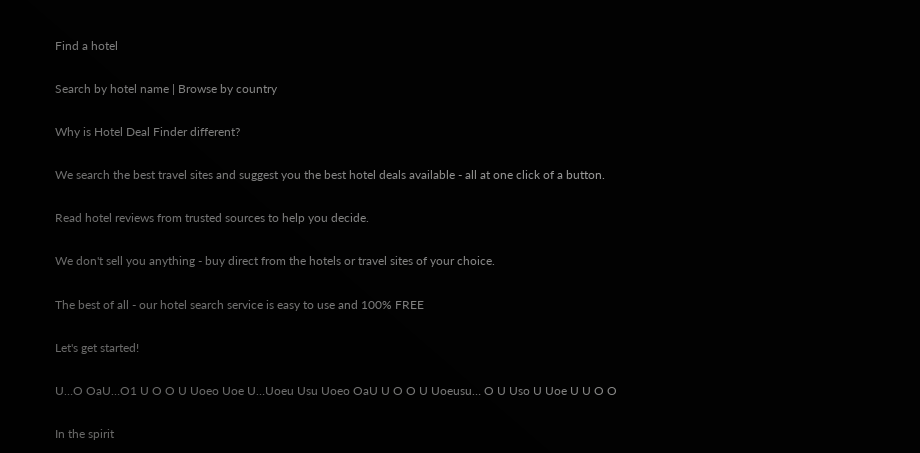Find a hotel

Search by hotel name | Browse by country

Why is Hotel Deal Finder different?

We search the best travel sites and suggest you the best hotel deals available - all at one click of a button.

Read hotel reviews from trusted sources to help you decide.

We don't sell you anything - buy direct from the hotels or travel sites of your choice.

The best of all - our hotel search service is easy to use and 100% FREE

Let's get started!

U…O OaU…O1 U O O U Uoeo Uoe U…Uoeu Usu Uoeo OaU U O O U Uoeusu… O U Uso U Uoe U U O O

In the spirit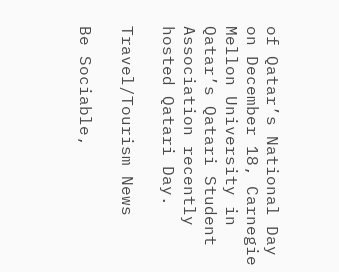of Qatar’s National Day on December 18, Carnegie Mellon University in Qatar’s Qatari Student Association recently hosted Qatari Day.

Travel/Tourism News

Be Sociable,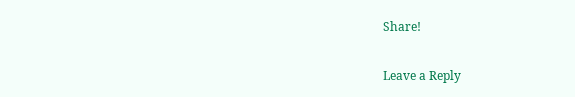Share!

Leave a Reply